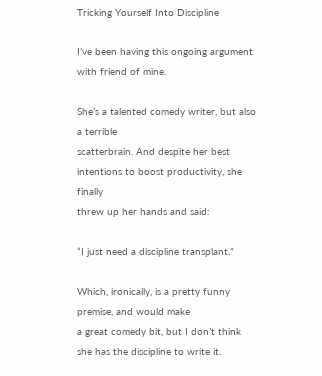Tricking Yourself Into Discipline

I’ve been having this ongoing argument with friend of mine.

She’s a talented comedy writer, but also a terrible
scatterbrain. And despite her best intentions to boost productivity, she finally
threw up her hands and said:

“I just need a discipline transplant.”

Which, ironically, is a pretty funny premise, and would make
a great comedy bit, but I don’t think she has the discipline to write it.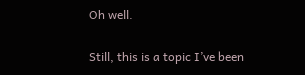Oh well.

Still, this is a topic I’ve been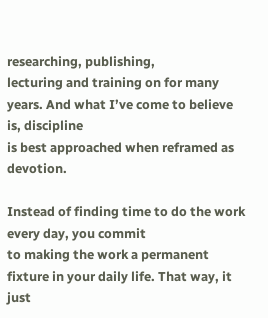researching, publishing,
lecturing and training on for many years. And what I’ve come to believe is, discipline
is best approached when reframed as devotion.

Instead of finding time to do the work every day, you commit
to making the work a permanent fixture in your daily life. That way, it just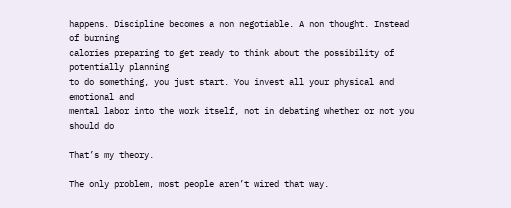happens. Discipline becomes a non negotiable. A non thought. Instead of burning
calories preparing to get ready to think about the possibility of potentially planning
to do something, you just start. You invest all your physical and emotional and
mental labor into the work itself, not in debating whether or not you should do

That’s my theory.

The only problem, most people aren’t wired that way.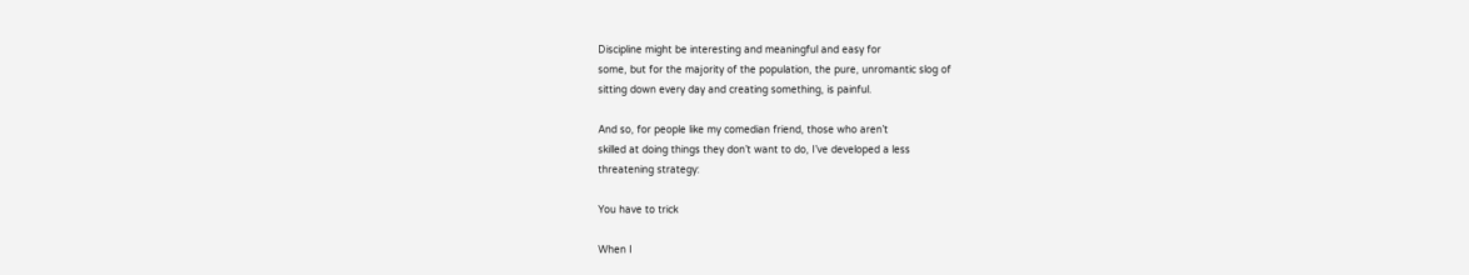Discipline might be interesting and meaningful and easy for
some, but for the majority of the population, the pure, unromantic slog of
sitting down every day and creating something, is painful.

And so, for people like my comedian friend, those who aren’t
skilled at doing things they don’t want to do, I’ve developed a less
threatening strategy:

You have to trick

When I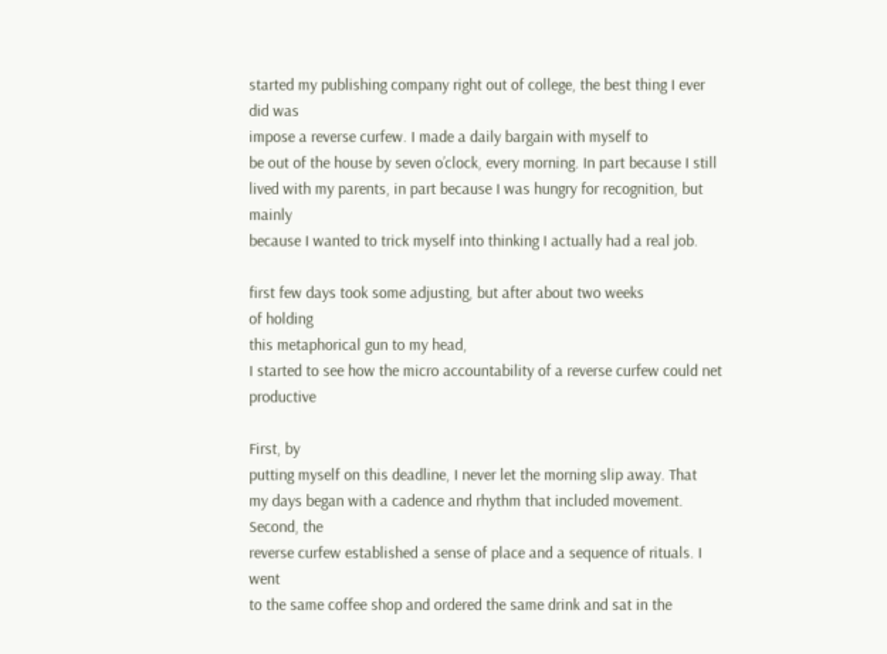started my publishing company right out of college, the best thing I ever did was
impose a reverse curfew. I made a daily bargain with myself to
be out of the house by seven o’clock, every morning. In part because I still
lived with my parents, in part because I was hungry for recognition, but mainly
because I wanted to trick myself into thinking I actually had a real job.

first few days took some adjusting, but after about two weeks
of holding
this metaphorical gun to my head,
I started to see how the micro accountability of a reverse curfew could net productive

First, by
putting myself on this deadline, I never let the morning slip away. That
my days began with a cadence and rhythm that included movement. Second, the
reverse curfew established a sense of place and a sequence of rituals. I went
to the same coffee shop and ordered the same drink and sat in the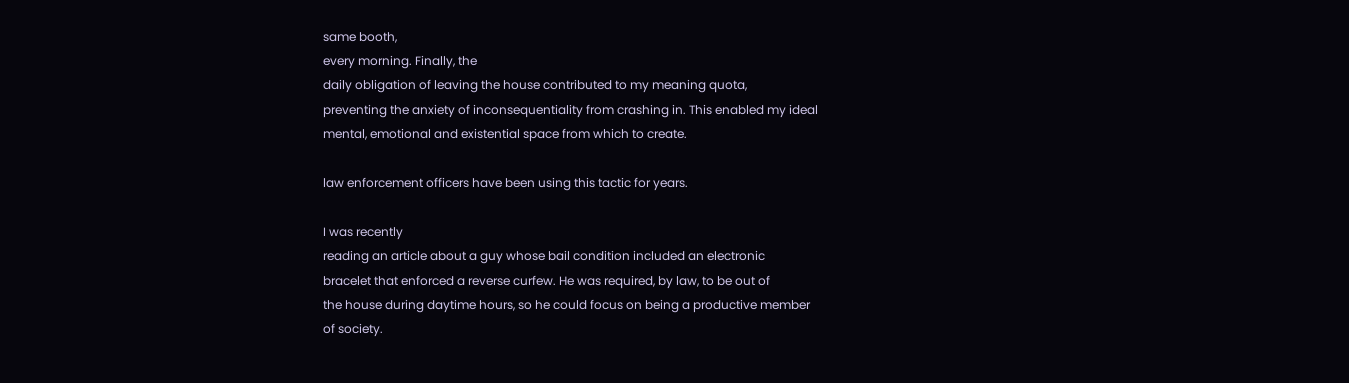same booth,
every morning. Finally, the
daily obligation of leaving the house contributed to my meaning quota,
preventing the anxiety of inconsequentiality from crashing in. This enabled my ideal
mental, emotional and existential space from which to create.

law enforcement officers have been using this tactic for years.

I was recently
reading an article about a guy whose bail condition included an electronic
bracelet that enforced a reverse curfew. He was required, by law, to be out of
the house during daytime hours, so he could focus on being a productive member
of society.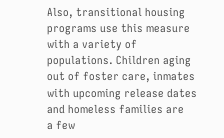Also, transitional housing programs use this measure with a variety of populations. Children aging
out of foster care, inmates with upcoming release dates and homeless families are
a few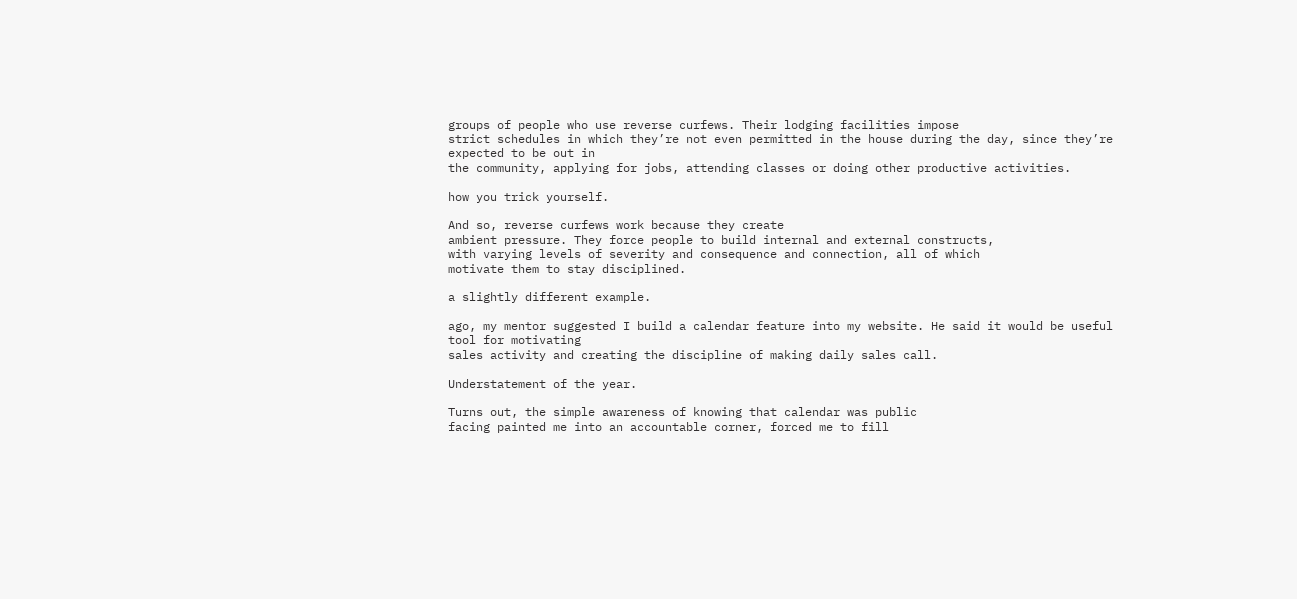groups of people who use reverse curfews. Their lodging facilities impose
strict schedules in which they’re not even permitted in the house during the day, since they’re expected to be out in
the community, applying for jobs, attending classes or doing other productive activities.

how you trick yourself.

And so, reverse curfews work because they create
ambient pressure. They force people to build internal and external constructs,
with varying levels of severity and consequence and connection, all of which
motivate them to stay disciplined.

a slightly different example.

ago, my mentor suggested I build a calendar feature into my website. He said it would be useful tool for motivating
sales activity and creating the discipline of making daily sales call.

Understatement of the year.

Turns out, the simple awareness of knowing that calendar was public
facing painted me into an accountable corner, forced me to fill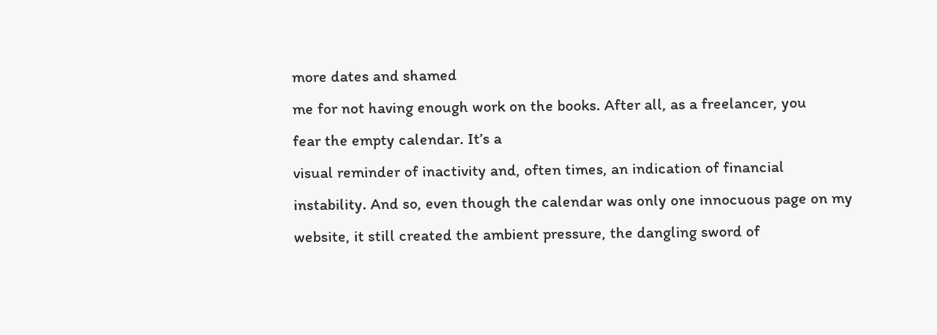more dates and shamed
me for not having enough work on the books. After all, as a freelancer, you
fear the empty calendar. It’s a
visual reminder of inactivity and, often times, an indication of financial
instability. And so, even though the calendar was only one innocuous page on my
website, it still created the ambient pressure, the dangling sword of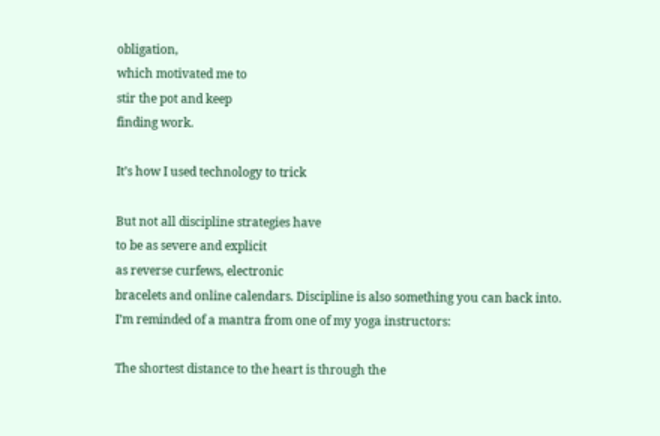obligation,
which motivated me to
stir the pot and keep
finding work.

It’s how I used technology to trick

But not all discipline strategies have
to be as severe and explicit
as reverse curfews, electronic
bracelets and online calendars. Discipline is also something you can back into.
I’m reminded of a mantra from one of my yoga instructors:

The shortest distance to the heart is through the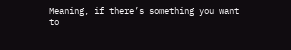Meaning, if there’s something you want
to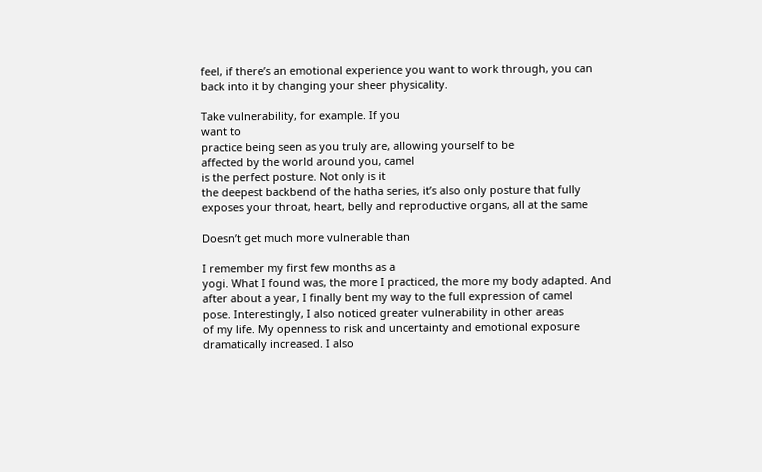feel, if there’s an emotional experience you want to work through, you can
back into it by changing your sheer physicality.

Take vulnerability, for example. If you
want to
practice being seen as you truly are, allowing yourself to be
affected by the world around you, camel
is the perfect posture. Not only is it
the deepest backbend of the hatha series, it’s also only posture that fully
exposes your throat, heart, belly and reproductive organs, all at the same

Doesn’t get much more vulnerable than

I remember my first few months as a
yogi. What I found was, the more I practiced, the more my body adapted. And
after about a year, I finally bent my way to the full expression of camel
pose. Interestingly, I also noticed greater vulnerability in other areas
of my life. My openness to risk and uncertainty and emotional exposure
dramatically increased. I also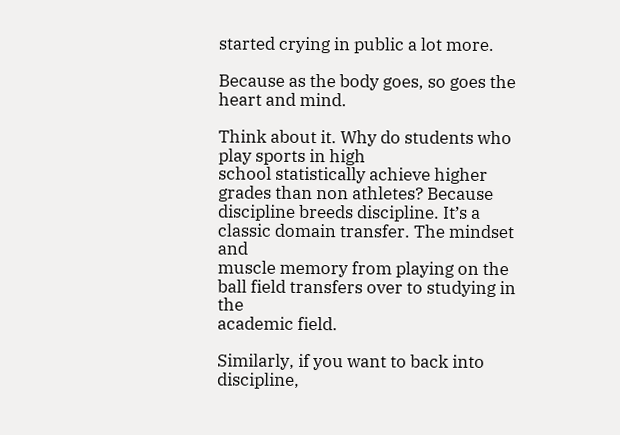started crying in public a lot more.

Because as the body goes, so goes the
heart and mind.

Think about it. Why do students who play sports in high
school statistically achieve higher grades than non athletes? Because
discipline breeds discipline. It’s a classic domain transfer. The mindset and
muscle memory from playing on the ball field transfers over to studying in the
academic field.

Similarly, if you want to back into discipline,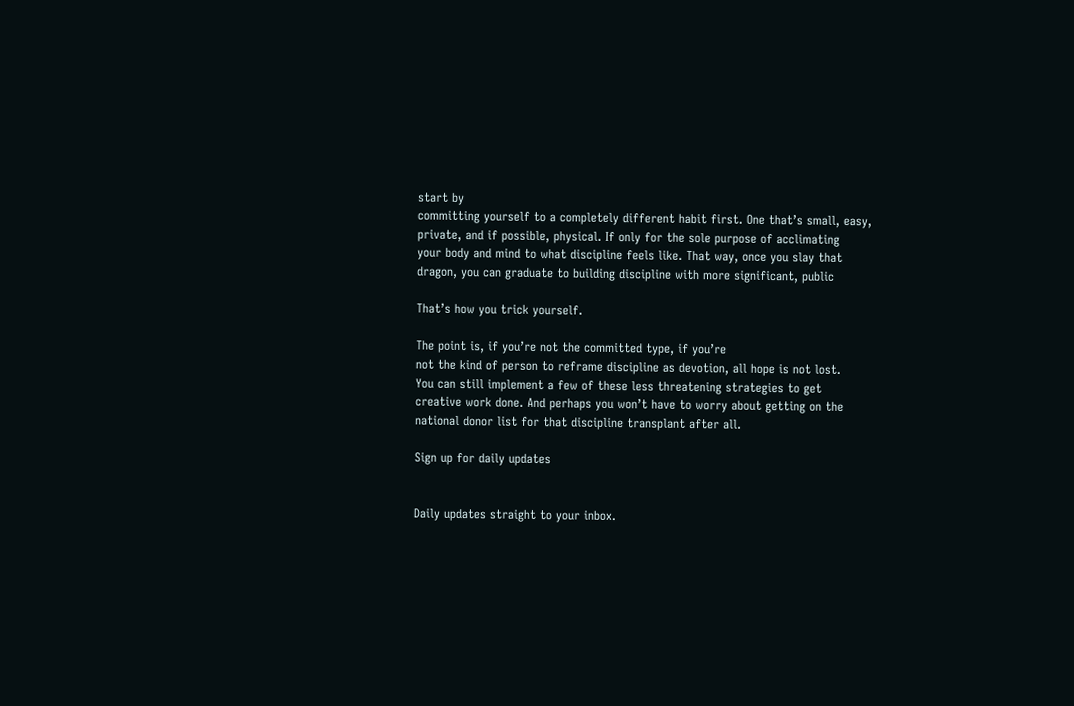start by
committing yourself to a completely different habit first. One that’s small, easy,
private, and if possible, physical. If only for the sole purpose of acclimating
your body and mind to what discipline feels like. That way, once you slay that
dragon, you can graduate to building discipline with more significant, public

That’s how you trick yourself.

The point is, if you’re not the committed type, if you’re
not the kind of person to reframe discipline as devotion, all hope is not lost.
You can still implement a few of these less threatening strategies to get
creative work done. And perhaps you won’t have to worry about getting on the
national donor list for that discipline transplant after all.

Sign up for daily updates


Daily updates straight to your inbox.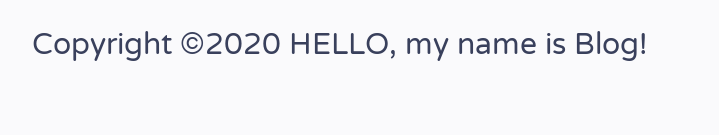Copyright ©2020 HELLO, my name is Blog!